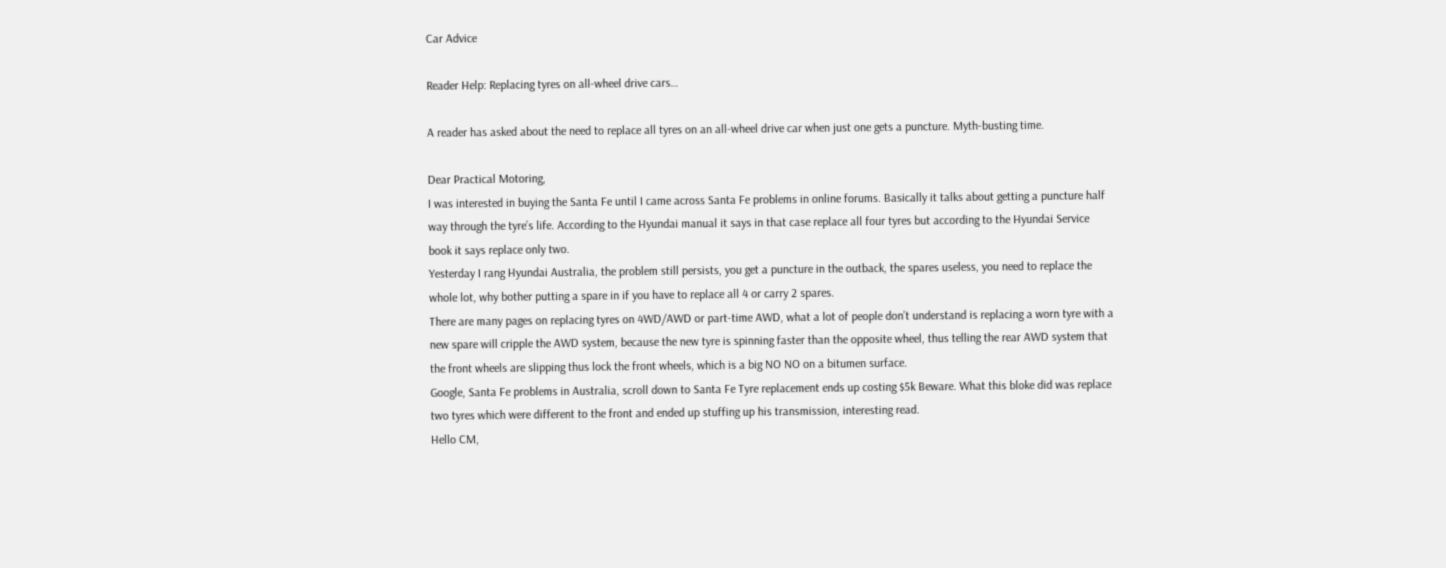Car Advice

Reader Help: Replacing tyres on all-wheel drive cars…

A reader has asked about the need to replace all tyres on an all-wheel drive car when just one gets a puncture. Myth-busting time.

Dear Practical Motoring,
I was interested in buying the Santa Fe until I came across Santa Fe problems in online forums. Basically it talks about getting a puncture half way through the tyre’s life. According to the Hyundai manual it says in that case replace all four tyres but according to the Hyundai Service book it says replace only two.
Yesterday I rang Hyundai Australia, the problem still persists, you get a puncture in the outback, the spares useless, you need to replace the whole lot, why bother putting a spare in if you have to replace all 4 or carry 2 spares.
There are many pages on replacing tyres on 4WD/AWD or part-time AWD, what a lot of people don’t understand is replacing a worn tyre with a new spare will cripple the AWD system, because the new tyre is spinning faster than the opposite wheel, thus telling the rear AWD system that the front wheels are slipping thus lock the front wheels, which is a big NO NO on a bitumen surface.
Google, Santa Fe problems in Australia, scroll down to Santa Fe Tyre replacement ends up costing $5k Beware. What this bloke did was replace two tyres which were different to the front and ended up stuffing up his transmission, interesting read.
Hello CM,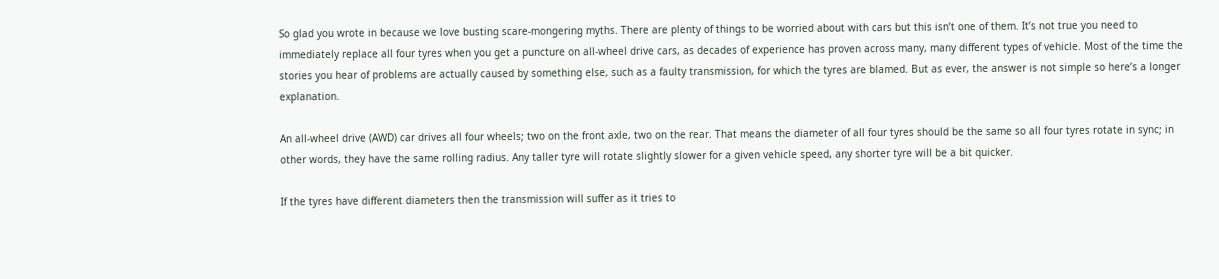So glad you wrote in because we love busting scare-mongering myths. There are plenty of things to be worried about with cars but this isn’t one of them. It’s not true you need to immediately replace all four tyres when you get a puncture on all-wheel drive cars, as decades of experience has proven across many, many different types of vehicle. Most of the time the stories you hear of problems are actually caused by something else, such as a faulty transmission, for which the tyres are blamed. But as ever, the answer is not simple so here’s a longer explanation.

An all-wheel drive (AWD) car drives all four wheels; two on the front axle, two on the rear. That means the diameter of all four tyres should be the same so all four tyres rotate in sync; in other words, they have the same rolling radius. Any taller tyre will rotate slightly slower for a given vehicle speed, any shorter tyre will be a bit quicker.

If the tyres have different diameters then the transmission will suffer as it tries to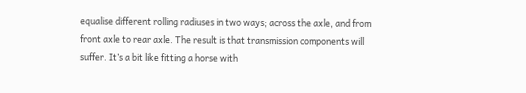equalise different rolling radiuses in two ways; across the axle, and from front axle to rear axle. The result is that transmission components will suffer. It’s a bit like fitting a horse with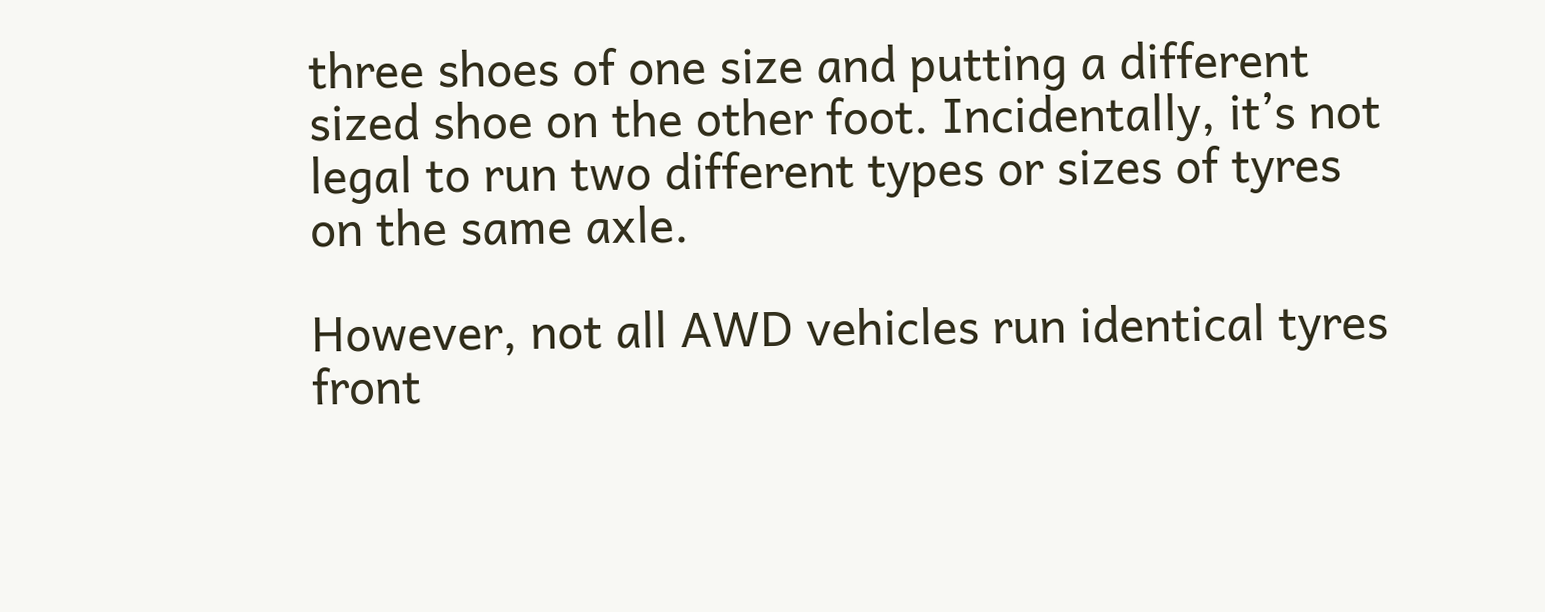three shoes of one size and putting a different sized shoe on the other foot. Incidentally, it’s not legal to run two different types or sizes of tyres on the same axle.

However, not all AWD vehicles run identical tyres front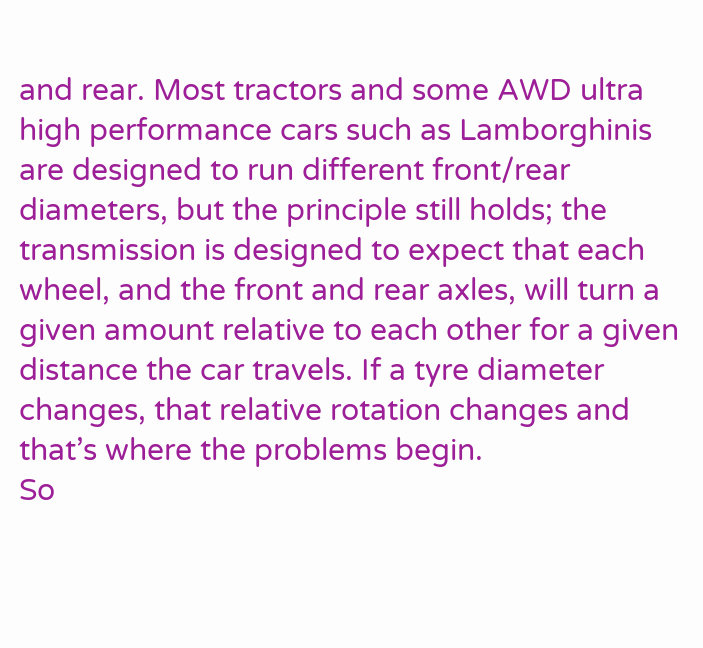and rear. Most tractors and some AWD ultra high performance cars such as Lamborghinis are designed to run different front/rear diameters, but the principle still holds; the transmission is designed to expect that each wheel, and the front and rear axles, will turn a given amount relative to each other for a given distance the car travels. If a tyre diameter changes, that relative rotation changes and that’s where the problems begin.
So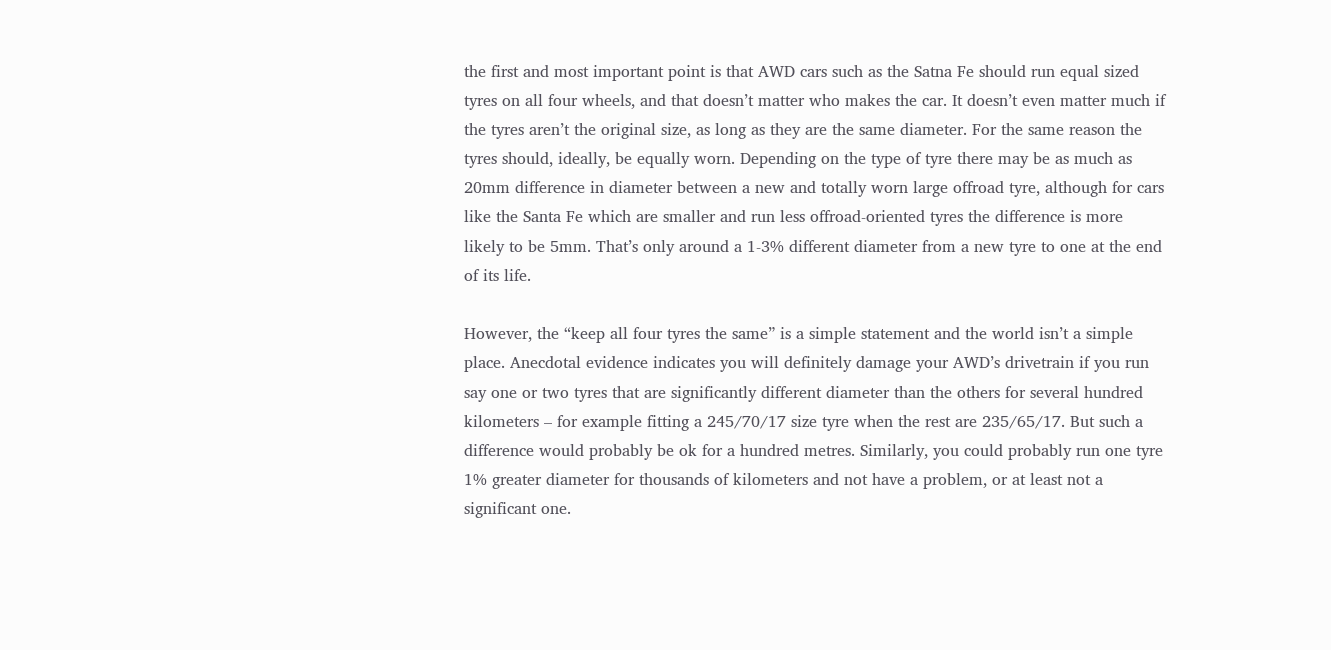the first and most important point is that AWD cars such as the Satna Fe should run equal sized tyres on all four wheels, and that doesn’t matter who makes the car. It doesn’t even matter much if the tyres aren’t the original size, as long as they are the same diameter. For the same reason the tyres should, ideally, be equally worn. Depending on the type of tyre there may be as much as 20mm difference in diameter between a new and totally worn large offroad tyre, although for cars like the Santa Fe which are smaller and run less offroad-oriented tyres the difference is more likely to be 5mm. That’s only around a 1-3% different diameter from a new tyre to one at the end of its life.

However, the “keep all four tyres the same” is a simple statement and the world isn’t a simple place. Anecdotal evidence indicates you will definitely damage your AWD’s drivetrain if you run say one or two tyres that are significantly different diameter than the others for several hundred kilometers – for example fitting a 245/70/17 size tyre when the rest are 235/65/17. But such a difference would probably be ok for a hundred metres. Similarly, you could probably run one tyre 1% greater diameter for thousands of kilometers and not have a problem, or at least not a significant one.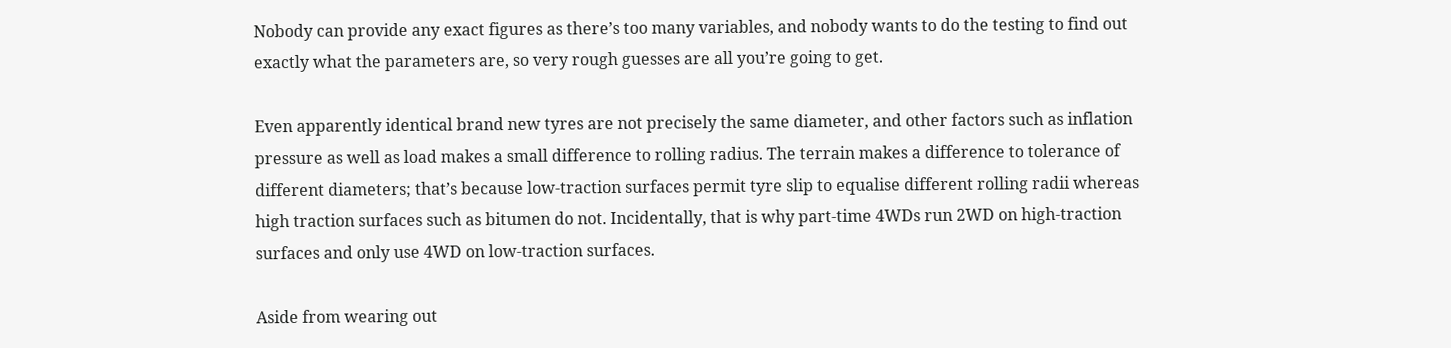Nobody can provide any exact figures as there’s too many variables, and nobody wants to do the testing to find out exactly what the parameters are, so very rough guesses are all you’re going to get.

Even apparently identical brand new tyres are not precisely the same diameter, and other factors such as inflation pressure as well as load makes a small difference to rolling radius. The terrain makes a difference to tolerance of different diameters; that’s because low-traction surfaces permit tyre slip to equalise different rolling radii whereas high traction surfaces such as bitumen do not. Incidentally, that is why part-time 4WDs run 2WD on high-traction surfaces and only use 4WD on low-traction surfaces.

Aside from wearing out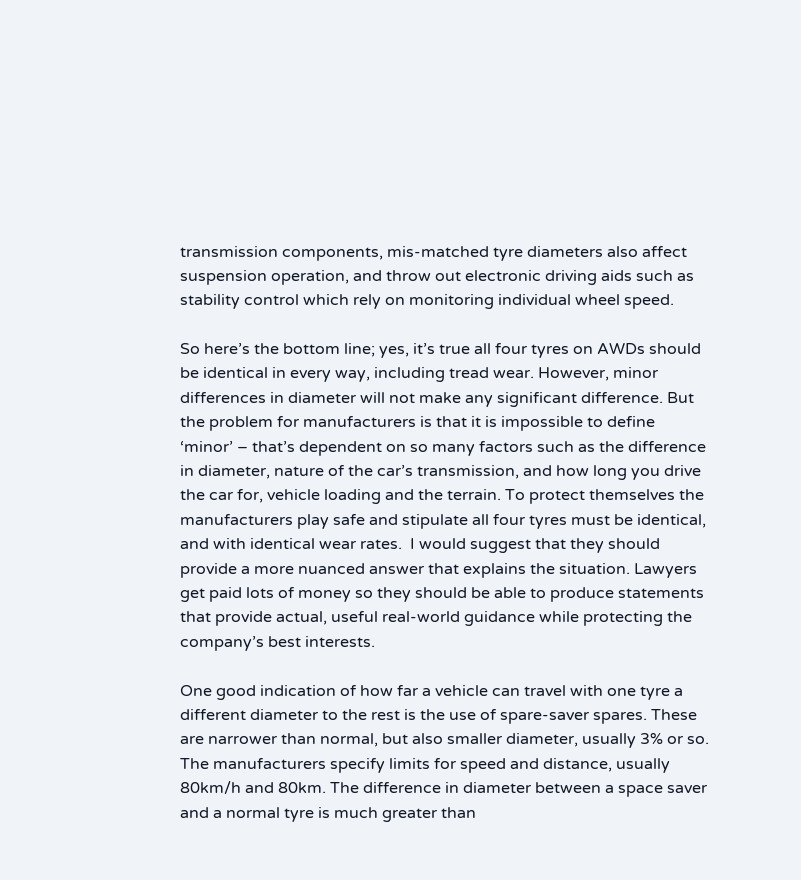transmission components, mis-matched tyre diameters also affect suspension operation, and throw out electronic driving aids such as stability control which rely on monitoring individual wheel speed.

So here’s the bottom line; yes, it’s true all four tyres on AWDs should be identical in every way, including tread wear. However, minor differences in diameter will not make any significant difference. But the problem for manufacturers is that it is impossible to define ‘minor’ – that’s dependent on so many factors such as the difference in diameter, nature of the car’s transmission, and how long you drive the car for, vehicle loading and the terrain. To protect themselves the manufacturers play safe and stipulate all four tyres must be identical, and with identical wear rates.  I would suggest that they should provide a more nuanced answer that explains the situation. Lawyers get paid lots of money so they should be able to produce statements that provide actual, useful real-world guidance while protecting the company’s best interests.

One good indication of how far a vehicle can travel with one tyre a different diameter to the rest is the use of spare-saver spares. These are narrower than normal, but also smaller diameter, usually 3% or so. The manufacturers specify limits for speed and distance, usually 80km/h and 80km. The difference in diameter between a space saver and a normal tyre is much greater than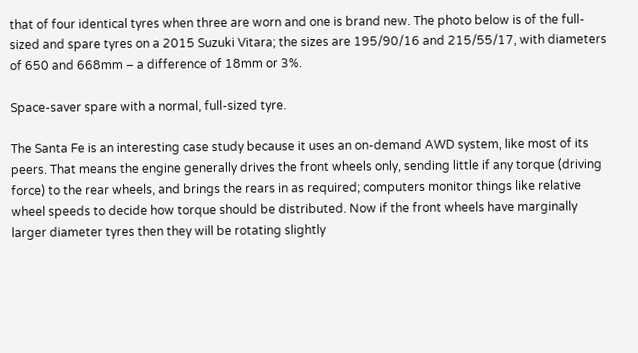that of four identical tyres when three are worn and one is brand new. The photo below is of the full-sized and spare tyres on a 2015 Suzuki Vitara; the sizes are 195/90/16 and 215/55/17, with diameters of 650 and 668mm – a difference of 18mm or 3%.

Space-saver spare with a normal, full-sized tyre.

The Santa Fe is an interesting case study because it uses an on-demand AWD system, like most of its peers. That means the engine generally drives the front wheels only, sending little if any torque (driving force) to the rear wheels, and brings the rears in as required; computers monitor things like relative wheel speeds to decide how torque should be distributed. Now if the front wheels have marginally larger diameter tyres then they will be rotating slightly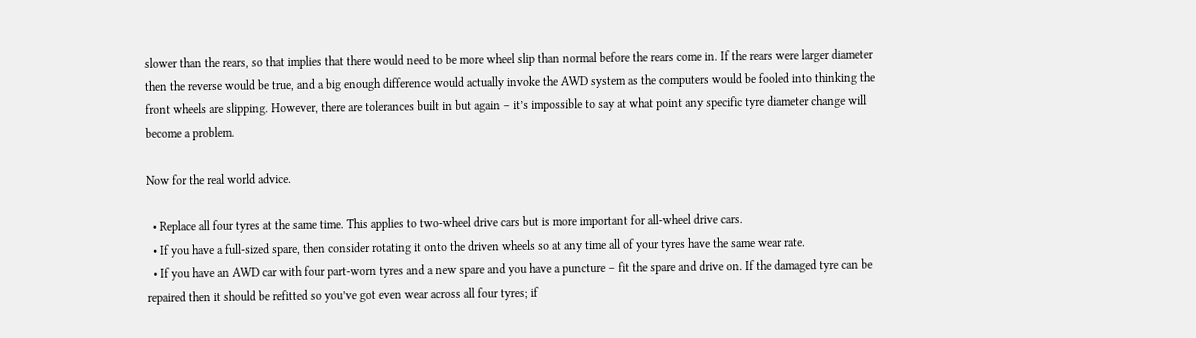slower than the rears, so that implies that there would need to be more wheel slip than normal before the rears come in. If the rears were larger diameter then the reverse would be true, and a big enough difference would actually invoke the AWD system as the computers would be fooled into thinking the front wheels are slipping. However, there are tolerances built in but again – it’s impossible to say at what point any specific tyre diameter change will become a problem.

Now for the real world advice.

  • Replace all four tyres at the same time. This applies to two-wheel drive cars but is more important for all-wheel drive cars.
  • If you have a full-sized spare, then consider rotating it onto the driven wheels so at any time all of your tyres have the same wear rate.
  • If you have an AWD car with four part-worn tyres and a new spare and you have a puncture – fit the spare and drive on. If the damaged tyre can be repaired then it should be refitted so you’ve got even wear across all four tyres; if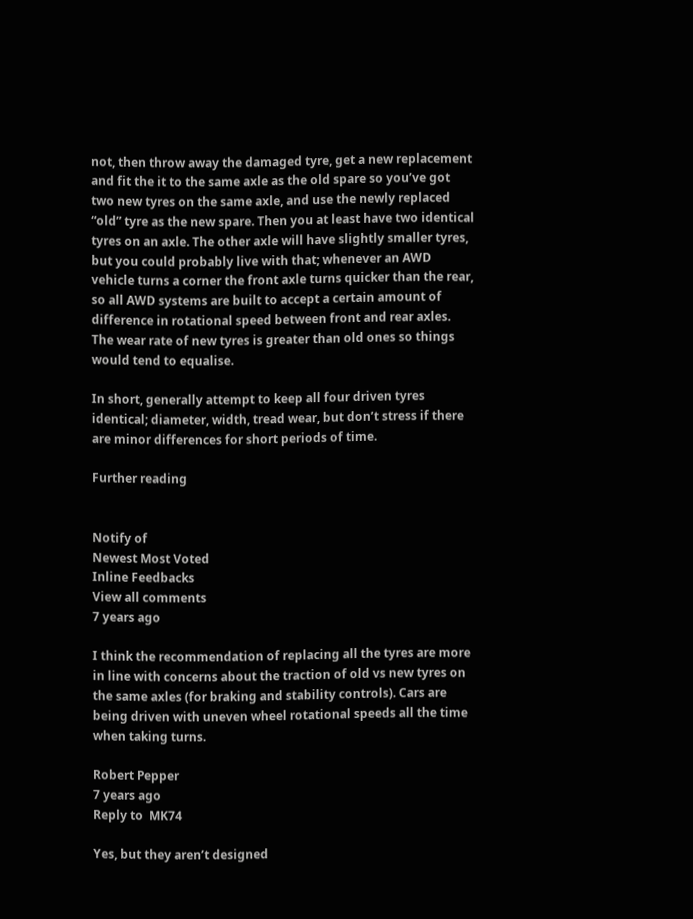not, then throw away the damaged tyre, get a new replacement and fit the it to the same axle as the old spare so you’ve got two new tyres on the same axle, and use the newly replaced “old” tyre as the new spare. Then you at least have two identical tyres on an axle. The other axle will have slightly smaller tyres, but you could probably live with that; whenever an AWD vehicle turns a corner the front axle turns quicker than the rear, so all AWD systems are built to accept a certain amount of difference in rotational speed between front and rear axles. The wear rate of new tyres is greater than old ones so things would tend to equalise.

In short, generally attempt to keep all four driven tyres identical; diameter, width, tread wear, but don’t stress if there are minor differences for short periods of time.

Further reading


Notify of
Newest Most Voted
Inline Feedbacks
View all comments
7 years ago

I think the recommendation of replacing all the tyres are more in line with concerns about the traction of old vs new tyres on the same axles (for braking and stability controls). Cars are being driven with uneven wheel rotational speeds all the time when taking turns.

Robert Pepper
7 years ago
Reply to  MK74

Yes, but they aren’t designed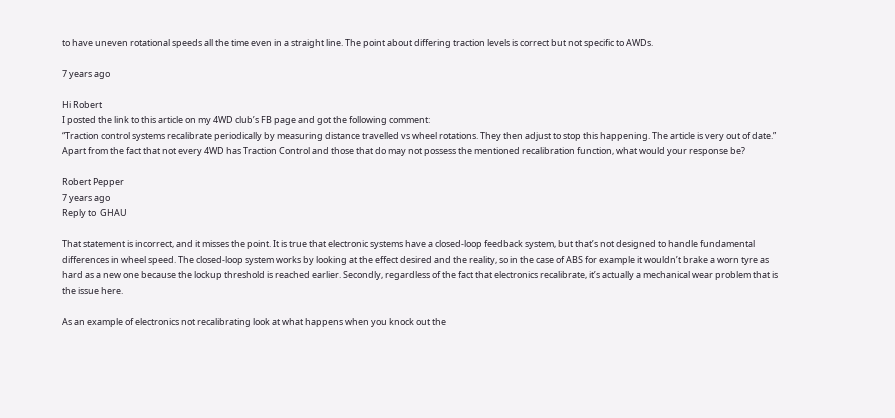to have uneven rotational speeds all the time even in a straight line. The point about differing traction levels is correct but not specific to AWDs.

7 years ago

Hi Robert
I posted the link to this article on my 4WD club’s FB page and got the following comment:
“Traction control systems recalibrate periodically by measuring distance travelled vs wheel rotations. They then adjust to stop this happening. The article is very out of date.”
Apart from the fact that not every 4WD has Traction Control and those that do may not possess the mentioned recalibration function, what would your response be?

Robert Pepper
7 years ago
Reply to  GHAU

That statement is incorrect, and it misses the point. It is true that electronic systems have a closed-loop feedback system, but that’s not designed to handle fundamental differences in wheel speed. The closed-loop system works by looking at the effect desired and the reality, so in the case of ABS for example it wouldn’t brake a worn tyre as hard as a new one because the lockup threshold is reached earlier. Secondly, regardless of the fact that electronics recalibrate, it’s actually a mechanical wear problem that is the issue here.

As an example of electronics not recalibrating look at what happens when you knock out the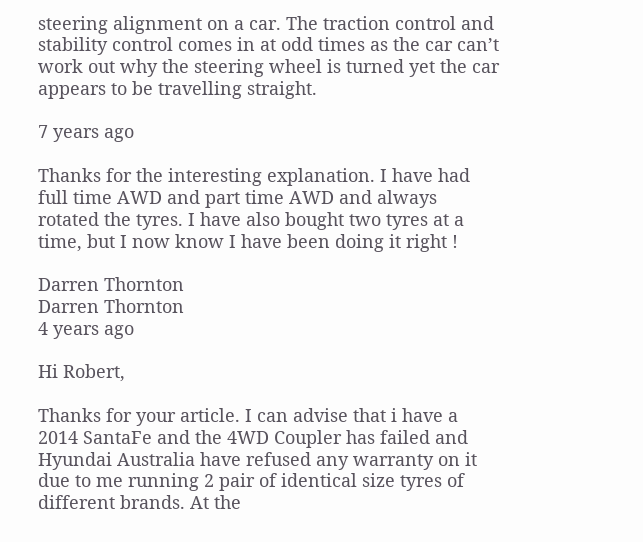steering alignment on a car. The traction control and stability control comes in at odd times as the car can’t work out why the steering wheel is turned yet the car appears to be travelling straight.

7 years ago

Thanks for the interesting explanation. I have had full time AWD and part time AWD and always rotated the tyres. I have also bought two tyres at a time, but I now know I have been doing it right !

Darren Thornton
Darren Thornton
4 years ago

Hi Robert,

Thanks for your article. I can advise that i have a 2014 SantaFe and the 4WD Coupler has failed and Hyundai Australia have refused any warranty on it due to me running 2 pair of identical size tyres of different brands. At the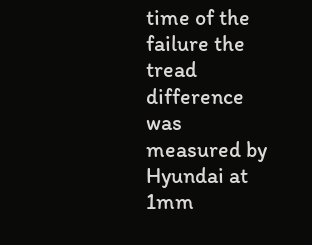time of the failure the tread difference was measured by Hyundai at 1mm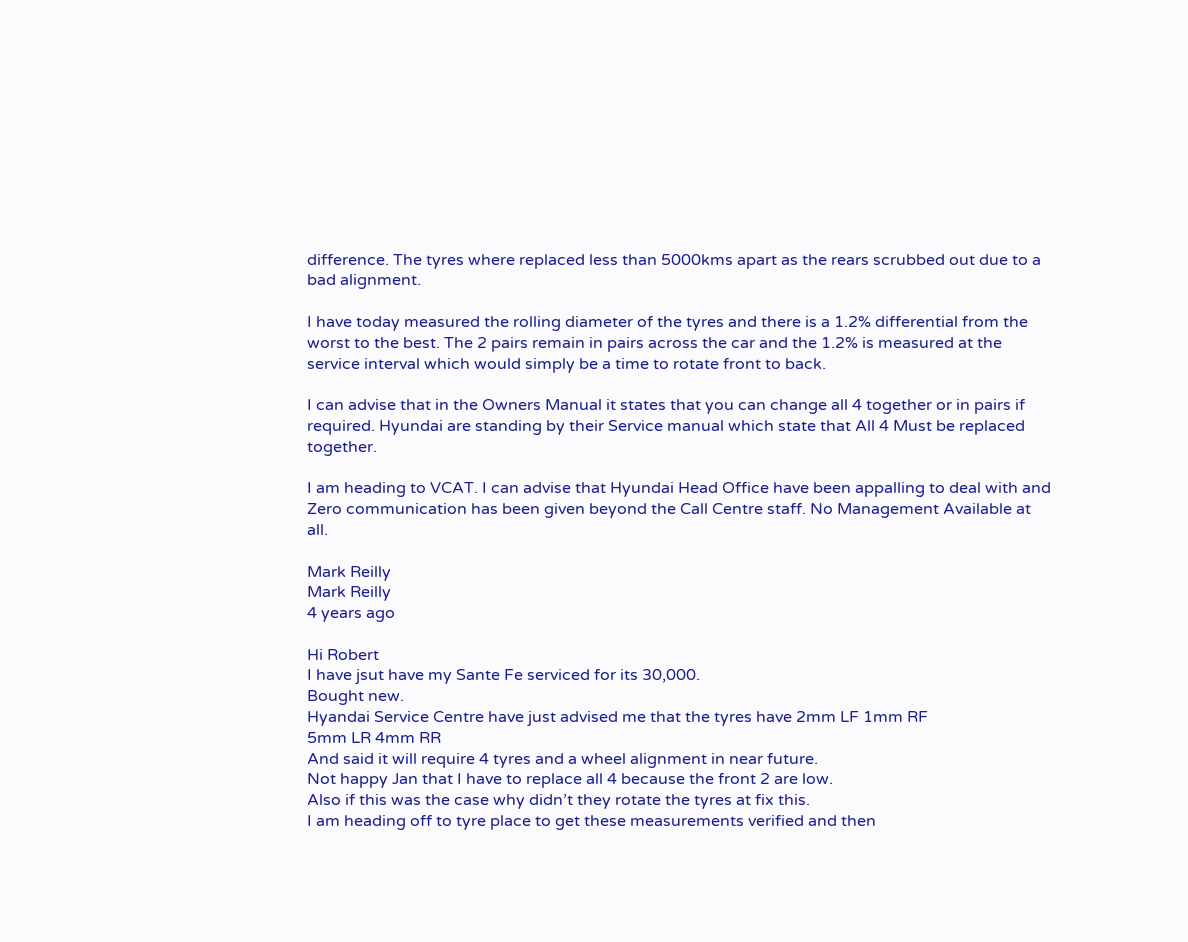difference. The tyres where replaced less than 5000kms apart as the rears scrubbed out due to a bad alignment.

I have today measured the rolling diameter of the tyres and there is a 1.2% differential from the worst to the best. The 2 pairs remain in pairs across the car and the 1.2% is measured at the service interval which would simply be a time to rotate front to back.

I can advise that in the Owners Manual it states that you can change all 4 together or in pairs if required. Hyundai are standing by their Service manual which state that All 4 Must be replaced together.

I am heading to VCAT. I can advise that Hyundai Head Office have been appalling to deal with and Zero communication has been given beyond the Call Centre staff. No Management Available at all.

Mark Reilly
Mark Reilly
4 years ago

Hi Robert
I have jsut have my Sante Fe serviced for its 30,000.
Bought new.
Hyandai Service Centre have just advised me that the tyres have 2mm LF 1mm RF
5mm LR 4mm RR
And said it will require 4 tyres and a wheel alignment in near future.
Not happy Jan that I have to replace all 4 because the front 2 are low.
Also if this was the case why didn’t they rotate the tyres at fix this.
I am heading off to tyre place to get these measurements verified and then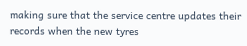making sure that the service centre updates their records when the new tyres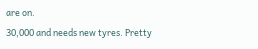are on.
30,000 and needs new tyres. Pretty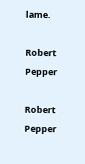lame.

Robert Pepper

Robert Pepper